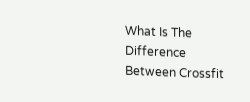What Is The Difference Between Crossfit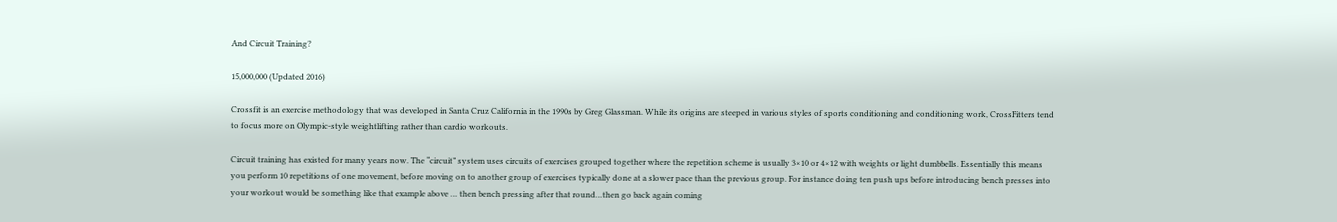And Circuit Training?

15,000,000 (Updated 2016)

Crossfit is an exercise methodology that was developed in Santa Cruz California in the 1990s by Greg Glassman. While its origins are steeped in various styles of sports conditioning and conditioning work, CrossFitters tend to focus more on Olympic-style weightlifting rather than cardio workouts.

Circuit training has existed for many years now. The “circuit” system uses circuits of exercises grouped together where the repetition scheme is usually 3×10 or 4×12 with weights or light dumbbells. Essentially this means you perform 10 repetitions of one movement, before moving on to another group of exercises typically done at a slower pace than the previous group. For instance doing ten push ups before introducing bench presses into your workout would be something like that example above … then bench pressing after that round…then go back again coming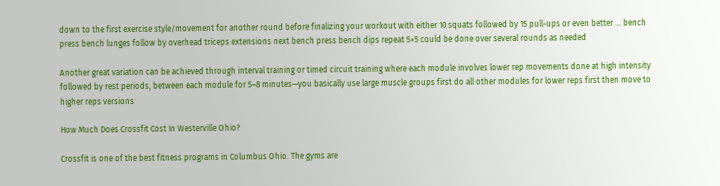down to the first exercise style/movement for another round before finalizing your workout with either 10 squats followed by 15 pull-ups or even better … bench press bench lunges follow by overhead triceps extensions next bench press bench dips repeat 5×5 could be done over several rounds as needed

Another great variation can be achieved through interval training or timed circuit training where each module involves lower rep movements done at high intensity followed by rest periods, between each module for 5–8 minutes—you basically use large muscle groups first do all other modules for lower reps first then move to higher reps versions

How Much Does Crossfit Cost In Westerville Ohio?

Crossfit is one of the best fitness programs in Columbus Ohio. The gyms are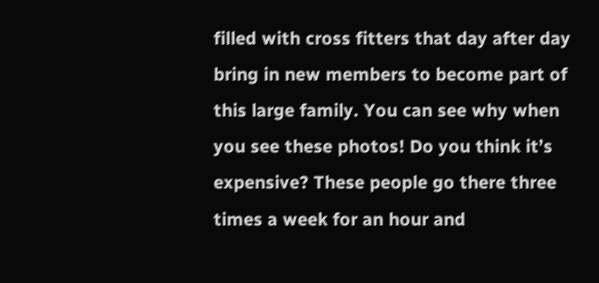filled with cross fitters that day after day bring in new members to become part of this large family. You can see why when you see these photos! Do you think it’s expensive? These people go there three times a week for an hour and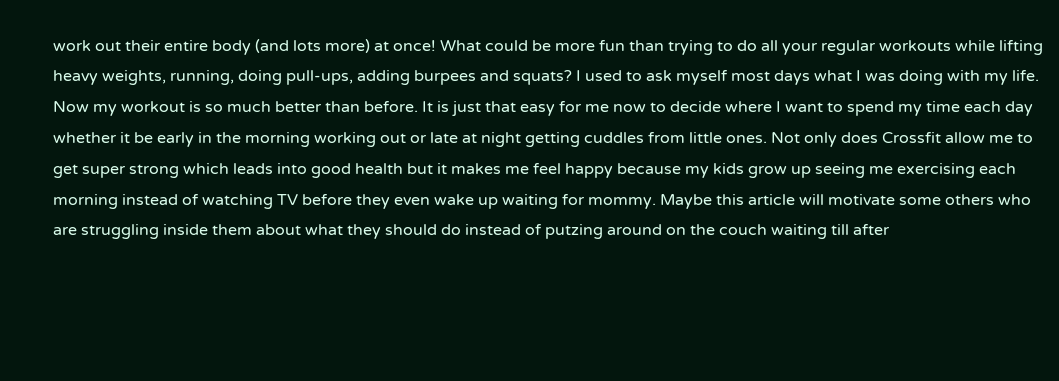work out their entire body (and lots more) at once! What could be more fun than trying to do all your regular workouts while lifting heavy weights, running, doing pull-ups, adding burpees and squats? I used to ask myself most days what I was doing with my life. Now my workout is so much better than before. It is just that easy for me now to decide where I want to spend my time each day whether it be early in the morning working out or late at night getting cuddles from little ones. Not only does Crossfit allow me to get super strong which leads into good health but it makes me feel happy because my kids grow up seeing me exercising each morning instead of watching TV before they even wake up waiting for mommy. Maybe this article will motivate some others who are struggling inside them about what they should do instead of putzing around on the couch waiting till after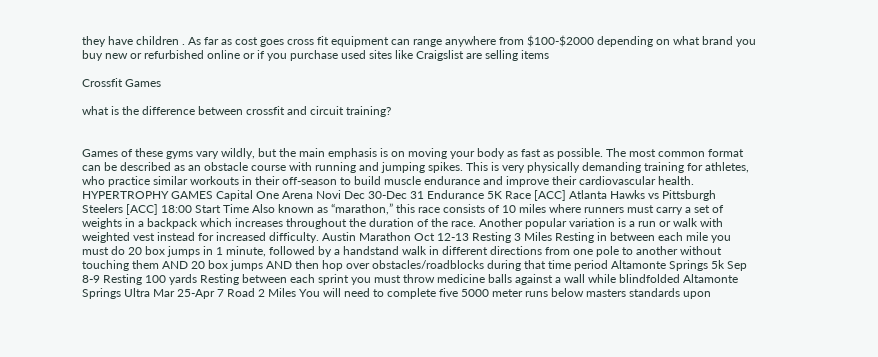they have children . As far as cost goes cross fit equipment can range anywhere from $100-$2000 depending on what brand you buy new or refurbished online or if you purchase used sites like Craigslist are selling items

Crossfit Games

what is the difference between crossfit and circuit training?


Games of these gyms vary wildly, but the main emphasis is on moving your body as fast as possible. The most common format can be described as an obstacle course with running and jumping spikes. This is very physically demanding training for athletes, who practice similar workouts in their off-season to build muscle endurance and improve their cardiovascular health. HYPERTROPHY GAMES Capital One Arena Novi Dec 30-Dec 31 Endurance 5K Race [ACC] Atlanta Hawks vs Pittsburgh Steelers [ACC] 18:00 Start Time Also known as “marathon,” this race consists of 10 miles where runners must carry a set of weights in a backpack which increases throughout the duration of the race. Another popular variation is a run or walk with weighted vest instead for increased difficulty. Austin Marathon Oct 12-13 Resting 3 Miles Resting in between each mile you must do 20 box jumps in 1 minute, followed by a handstand walk in different directions from one pole to another without touching them AND 20 box jumps AND then hop over obstacles/roadblocks during that time period Altamonte Springs 5k Sep 8-9 Resting 100 yards Resting between each sprint you must throw medicine balls against a wall while blindfolded Altamonte Springs Ultra Mar 25-Apr 7 Road 2 Miles You will need to complete five 5000 meter runs below masters standards upon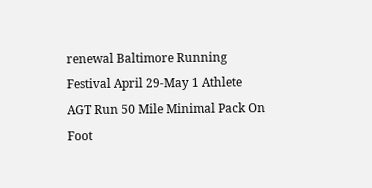renewal Baltimore Running Festival April 29-May 1 Athlete AGT Run 50 Mile Minimal Pack On Foot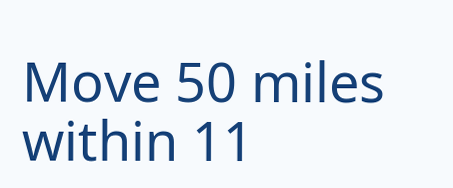Move 50 miles within 11